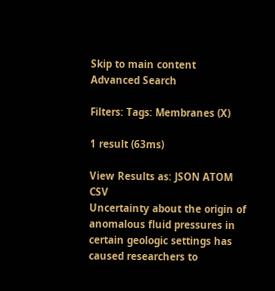Skip to main content
Advanced Search

Filters: Tags: Membranes (X)

1 result (63ms)

View Results as: JSON ATOM CSV
Uncertainty about the origin of anomalous fluid pressures in certain geologic settings has caused researchers to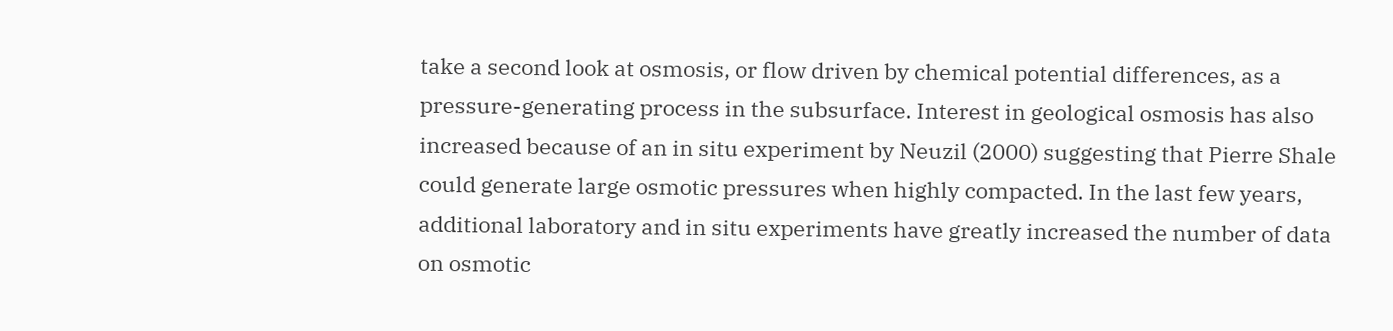take a second look at osmosis, or flow driven by chemical potential differences, as a pressure-generating process in the subsurface. Interest in geological osmosis has also increased because of an in situ experiment by Neuzil (2000) suggesting that Pierre Shale could generate large osmotic pressures when highly compacted. In the last few years, additional laboratory and in situ experiments have greatly increased the number of data on osmotic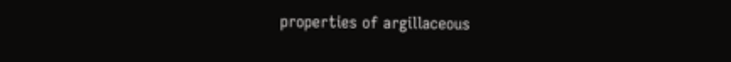properties of argillaceous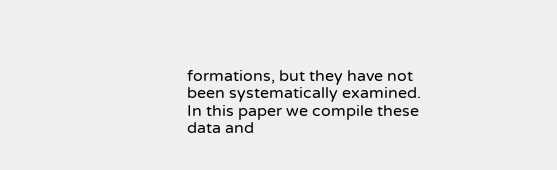formations, but they have not been systematically examined. In this paper we compile these data and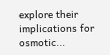explore their implications for osmotic...